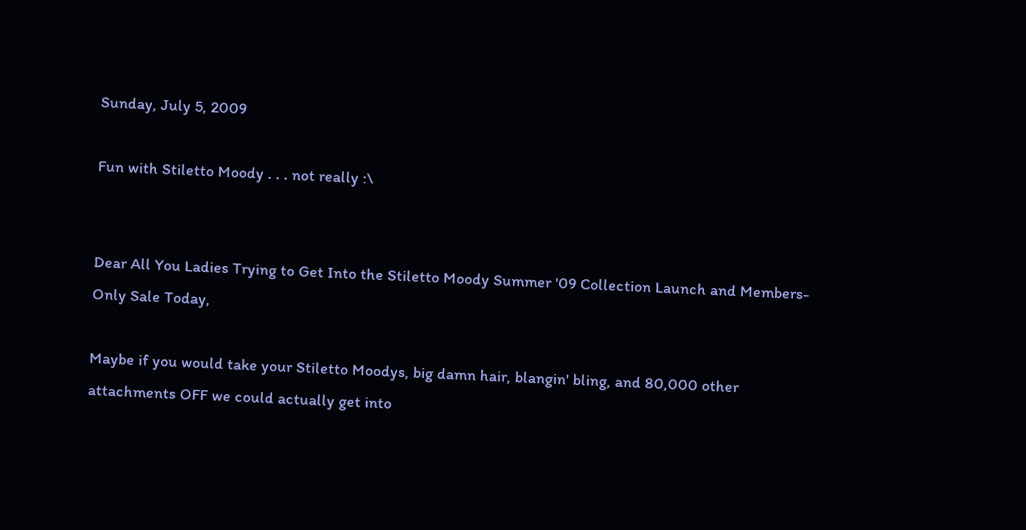Sunday, July 5, 2009

Fun with Stiletto Moody . . . not really :\


Dear All You Ladies Trying to Get Into the Stiletto Moody Summer '09 Collection Launch and Members-Only Sale Today,

Maybe if you would take your Stiletto Moodys, big damn hair, blangin' bling, and 80,000 other attachments OFF we could actually get into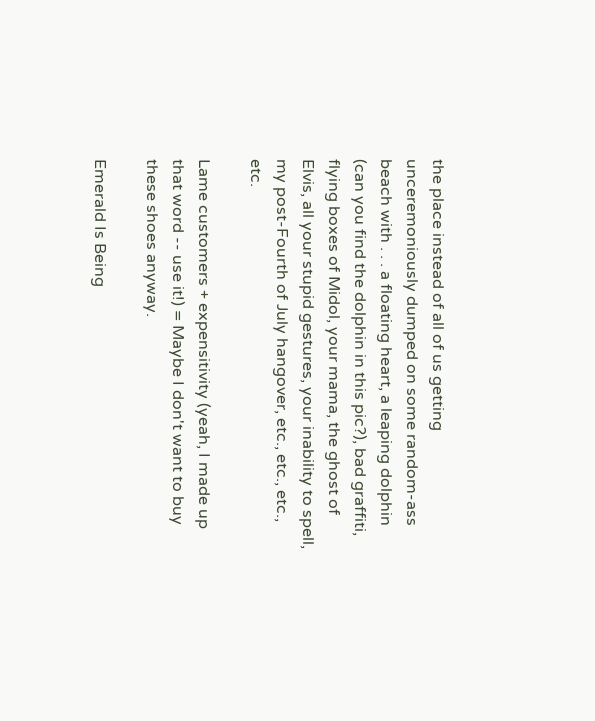the place instead of all of us getting unceremoniously dumped on some random-ass beach with . . . a floating heart, a leaping dolphin (can you find the dolphin in this pic?), bad graffiti, flying boxes of Midol, your mama, the ghost of Elvis, all your stupid gestures, your inability to spell, my post-Fourth of July hangover, etc., etc., etc., etc.

Lame customers + expensitivity (yeah, I made up that word -- use it!) = Maybe I don't want to buy these shoes anyway.

Emerald Is Being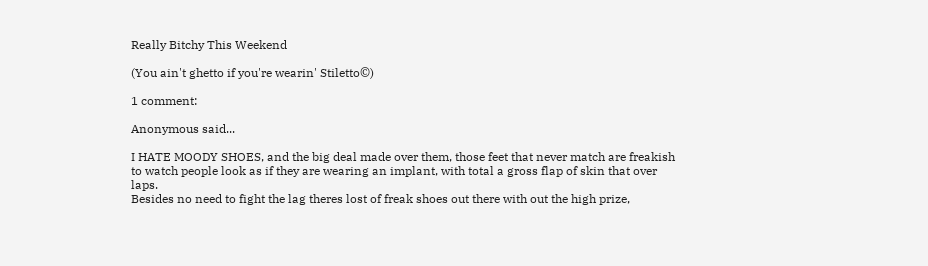Really Bitchy This Weekend

(You ain't ghetto if you're wearin' Stiletto©)

1 comment:

Anonymous said...

I HATE MOODY SHOES, and the big deal made over them, those feet that never match are freakish to watch people look as if they are wearing an implant, with total a gross flap of skin that over laps.
Besides no need to fight the lag theres lost of freak shoes out there with out the high prize,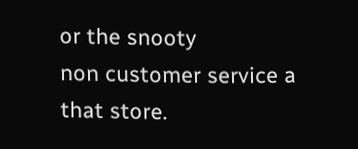or the snooty
non customer service a that store.